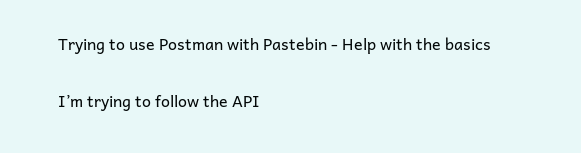Trying to use Postman with Pastebin - Help with the basics

I’m trying to follow the API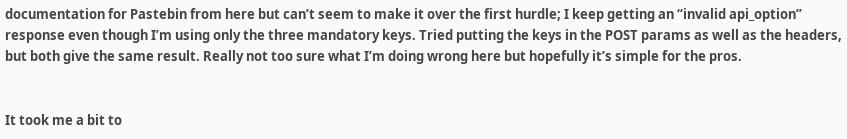documentation for Pastebin from here but can’t seem to make it over the first hurdle; I keep getting an “invalid api_option” response even though I’m using only the three mandatory keys. Tried putting the keys in the POST params as well as the headers, but both give the same result. Really not too sure what I’m doing wrong here but hopefully it’s simple for the pros.


It took me a bit to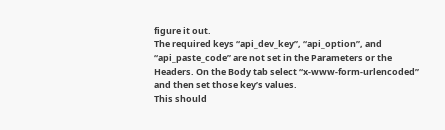figure it out.
The required keys “api_dev_key”, “api_option”, and “api_paste_code” are not set in the Parameters or the Headers. On the Body tab select “x-www-form-urlencoded” and then set those key’s values.
This should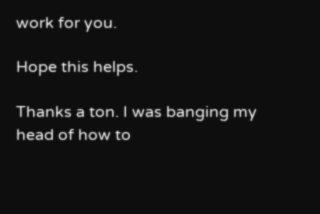work for you.

Hope this helps.

Thanks a ton. I was banging my head of how to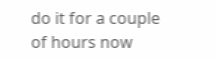do it for a couple of hours now